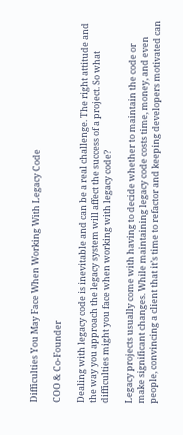Difficulties You May Face When Working With Legacy Code

COO & Co-Founder

Dealing with legacy code is inevitable and can be a real challenge. The right attitude and the way you approach the legacy system will affect the success of a project. So what difficulties might you face when working with legacy code?

Legacy projects usually come with having to decide whether to maintain the code or make significant changes. While maintaining legacy code costs time, money, and even people, convincing a client that it’s time to refactor and keeping developers motivated can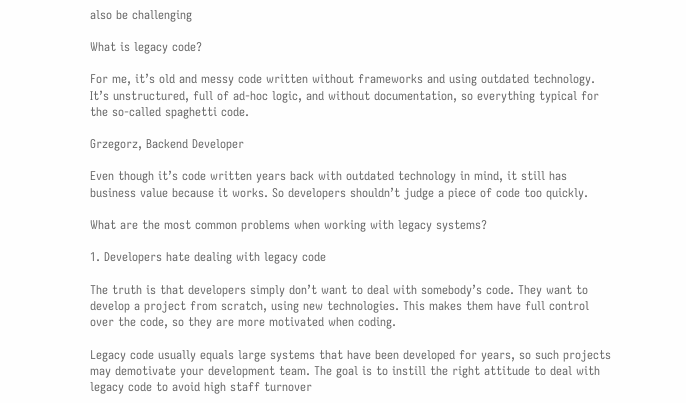also be challenging

What is legacy code?

For me, it’s old and messy code written without frameworks and using outdated technology. It’s unstructured, full of ad-hoc logic, and without documentation, so everything typical for the so-called spaghetti code.

Grzegorz, Backend Developer

Even though it’s code written years back with outdated technology in mind, it still has business value because it works. So developers shouldn’t judge a piece of code too quickly.

What are the most common problems when working with legacy systems?

1. Developers hate dealing with legacy code

The truth is that developers simply don’t want to deal with somebody’s code. They want to develop a project from scratch, using new technologies. This makes them have full control over the code, so they are more motivated when coding.

Legacy code usually equals large systems that have been developed for years, so such projects may demotivate your development team. The goal is to instill the right attitude to deal with legacy code to avoid high staff turnover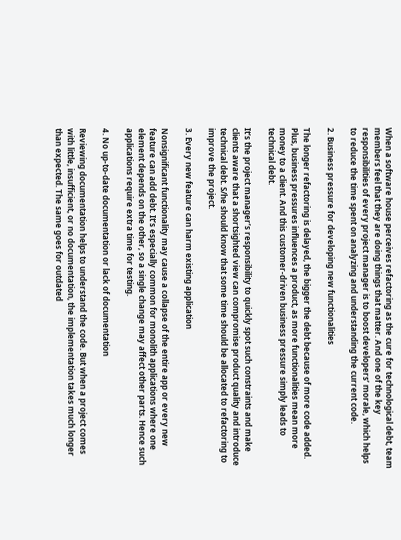When a software house perceives refactoring as the cure for technological debt, team members feel that they are doing things that matter. And one of the key responsibilities of every project manager is to boost developers’ morale, which helps to reduce the time spent on analyzing and understanding the current code.

2. Business pressure for developing new functionalities

The longer refactoring is delayed, the bigger the debt because of more code added. Plus, business pressures influences a product, as more functionalities mean more money to a client. And this customer-driven business pressure simply leads to technical debt.

It’s the project manager’s responsibility to quickly spot such constraints and make clients aware that a shortsighted view can compromise product quality and introduce technical debt. S/he should know that some time should be allocated to refactoring to improve the project.

3. Every new feature can harm existing application

Nonsignificant functionality may cause a collapse of the entire app or every new feature can add debt. It’s especially common for monolith applications where one element depends on the other, so a single change may affect other parts. Hence such applications require extra time for testing.

4. No up-to-date documentation or lack of documentation

Reviewing documentation helps to understand the code. But when a project comes with little, insufficient, or no documentation, the implementation takes much longer than expected. The same goes for outdated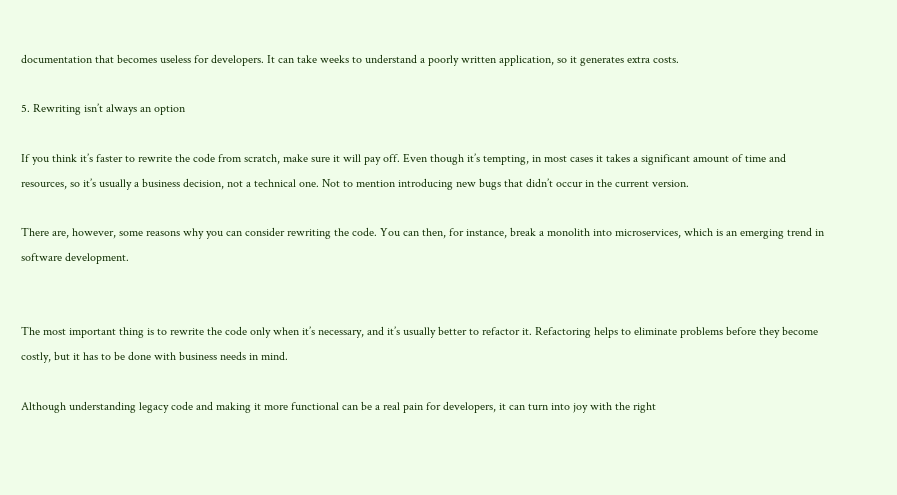documentation that becomes useless for developers. It can take weeks to understand a poorly written application, so it generates extra costs.

5. Rewriting isn’t always an option

If you think it’s faster to rewrite the code from scratch, make sure it will pay off. Even though it’s tempting, in most cases it takes a significant amount of time and resources, so it’s usually a business decision, not a technical one. Not to mention introducing new bugs that didn’t occur in the current version.

There are, however, some reasons why you can consider rewriting the code. You can then, for instance, break a monolith into microservices, which is an emerging trend in software development.


The most important thing is to rewrite the code only when it’s necessary, and it’s usually better to refactor it. Refactoring helps to eliminate problems before they become costly, but it has to be done with business needs in mind.

Although understanding legacy code and making it more functional can be a real pain for developers, it can turn into joy with the right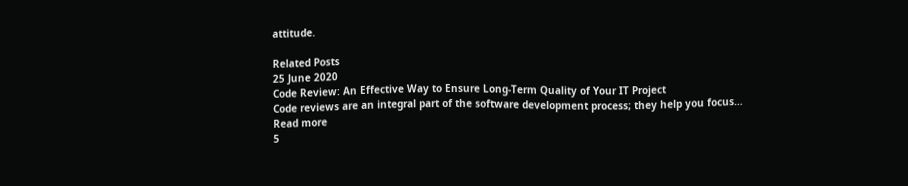attitude.

Related Posts
25 June 2020
Code Review: An Effective Way to Ensure Long-Term Quality of Your IT Project
Code reviews are an integral part of the software development process; they help you focus…
Read more
5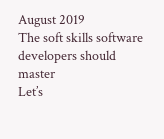August 2019
The soft skills software developers should master
Let’s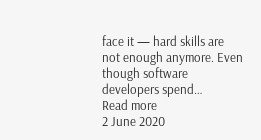face it — hard skills are not enough anymore. Even though software developers spend…
Read more
2 June 2020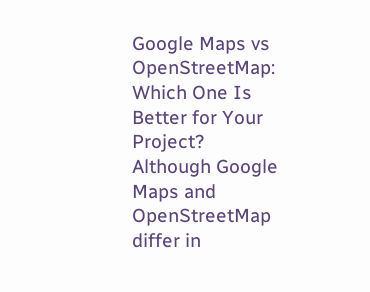Google Maps vs OpenStreetMap: Which One Is Better for Your Project?
Although Google Maps and OpenStreetMap differ in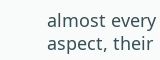almost every aspect, their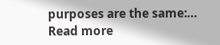purposes are the same:…
Read more